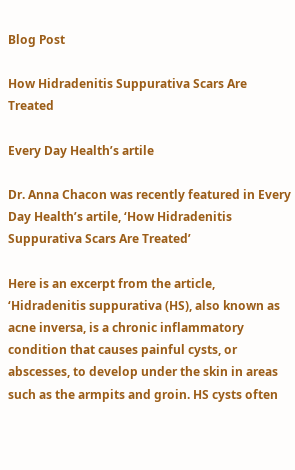Blog Post

How Hidradenitis Suppurativa Scars Are Treated

Every Day Health’s artile

Dr. Anna Chacon was recently featured in Every Day Health’s artile, ‘How Hidradenitis Suppurativa Scars Are Treated’

Here is an excerpt from the article, ‘Hidradenitis suppurativa (HS), also known as acne inversa, is a chronic inflammatory condition that causes painful cysts, or abscesses, to develop under the skin in areas such as the armpits and groin. HS cysts often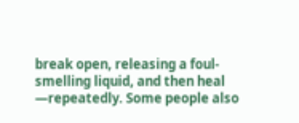break open, releasing a foul-smelling liquid, and then heal —repeatedly. Some people also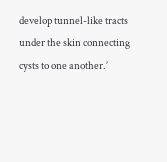develop tunnel-like tracts under the skin connecting cysts to one another.’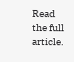Read the full article.